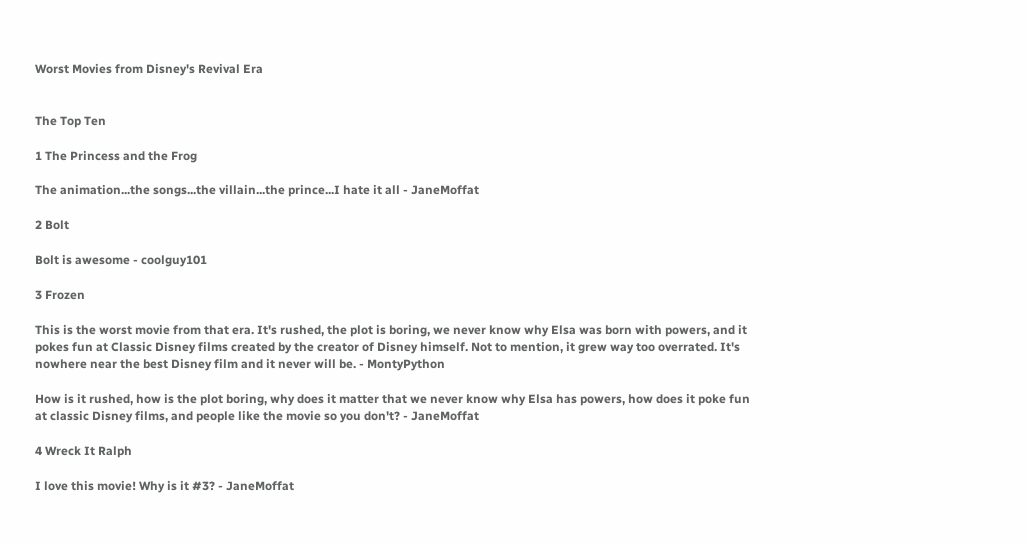Worst Movies from Disney's Revival Era


The Top Ten

1 The Princess and the Frog

The animation...the songs...the villain...the prince...I hate it all - JaneMoffat

2 Bolt

Bolt is awesome - coolguy101

3 Frozen

This is the worst movie from that era. It's rushed, the plot is boring, we never know why Elsa was born with powers, and it pokes fun at Classic Disney films created by the creator of Disney himself. Not to mention, it grew way too overrated. It's nowhere near the best Disney film and it never will be. - MontyPython

How is it rushed, how is the plot boring, why does it matter that we never know why Elsa has powers, how does it poke fun at classic Disney films, and people like the movie so you don't? - JaneMoffat

4 Wreck It Ralph

I love this movie! Why is it #3? - JaneMoffat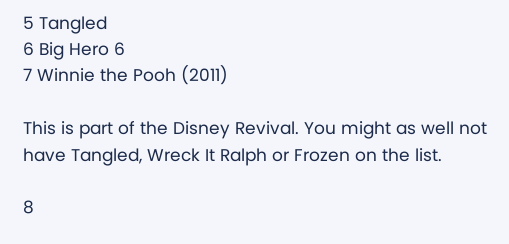5 Tangled
6 Big Hero 6
7 Winnie the Pooh (2011)

This is part of the Disney Revival. You might as well not have Tangled, Wreck It Ralph or Frozen on the list.

8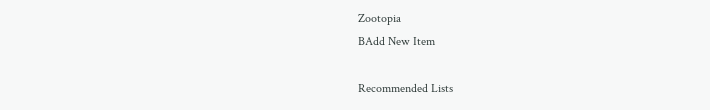Zootopia
BAdd New Item

Recommended Lists